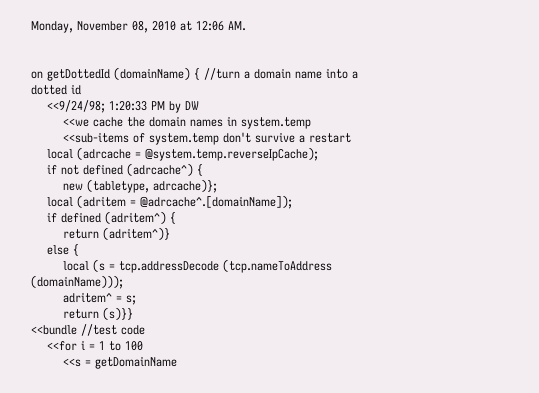Monday, November 08, 2010 at 12:06 AM.


on getDottedId (domainName) { //turn a domain name into a dotted id
    <<9/24/98; 1:20:33 PM by DW
        <<we cache the domain names in system.temp
        <<sub-items of system.temp don't survive a restart
    local (adrcache = @system.temp.reverseIpCache);
    if not defined (adrcache^) {
        new (tabletype, adrcache)};
    local (adritem = @adrcache^.[domainName]);
    if defined (adritem^) {
        return (adritem^)}
    else {
        local (s = tcp.addressDecode (tcp.nameToAddress (domainName)));
        adritem^ = s;
        return (s)}}
<<bundle //test code
    <<for i = 1 to 100
        <<s = getDomainName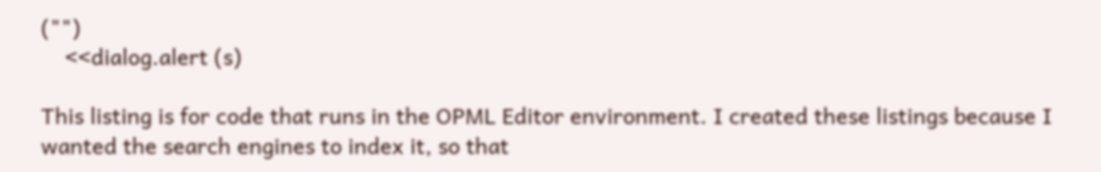("")
    <<dialog.alert (s)

This listing is for code that runs in the OPML Editor environment. I created these listings because I wanted the search engines to index it, so that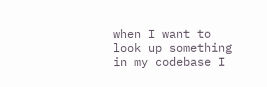when I want to look up something in my codebase I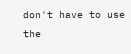don't have to use the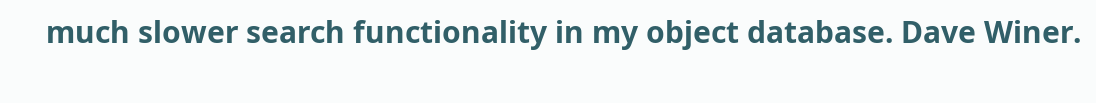much slower search functionality in my object database. Dave Winer.